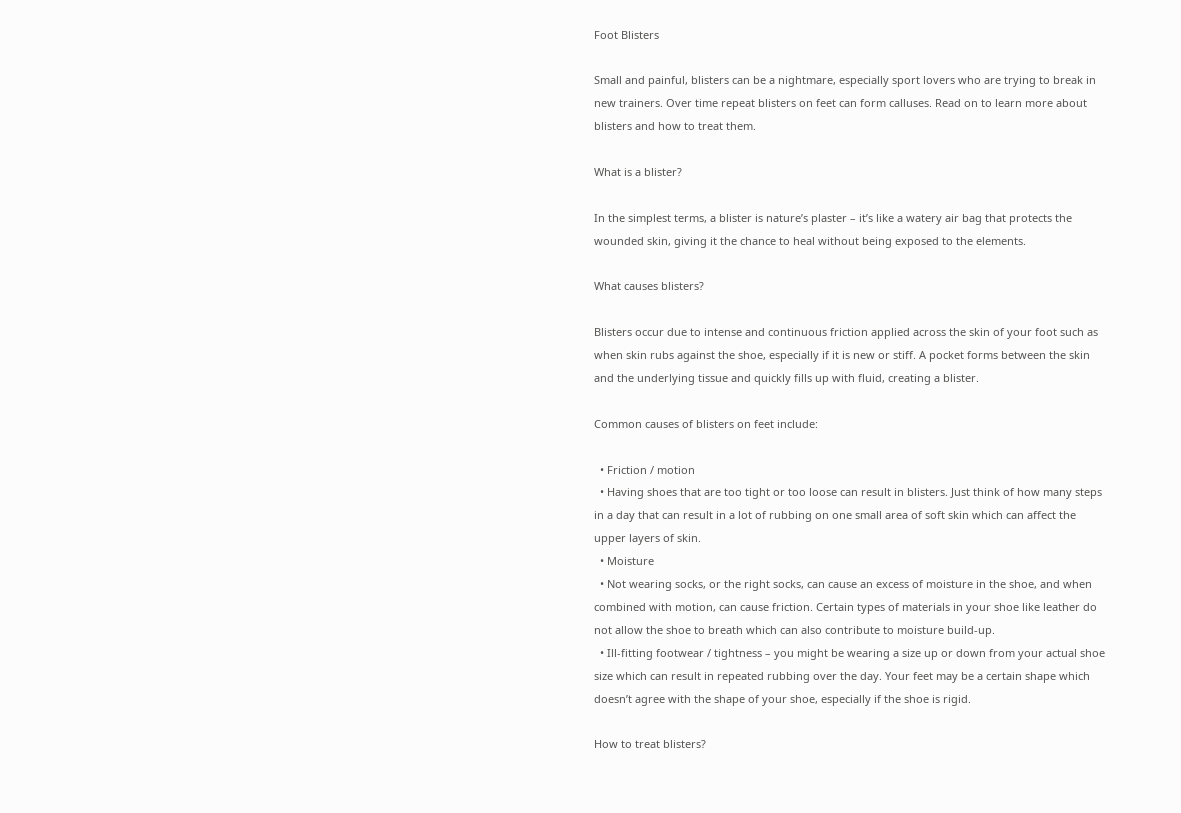Foot Blisters

Small and painful, blisters can be a nightmare, especially sport lovers who are trying to break in new trainers. Over time repeat blisters on feet can form calluses. Read on to learn more about blisters and how to treat them.

What is a blister?

In the simplest terms, a blister is nature’s plaster – it’s like a watery air bag that protects the wounded skin, giving it the chance to heal without being exposed to the elements.

What causes blisters?

Blisters occur due to intense and continuous friction applied across the skin of your foot such as when skin rubs against the shoe, especially if it is new or stiff. A pocket forms between the skin and the underlying tissue and quickly fills up with fluid, creating a blister.

Common causes of blisters on feet include:

  • Friction / motion
  • Having shoes that are too tight or too loose can result in blisters. Just think of how many steps in a day that can result in a lot of rubbing on one small area of soft skin which can affect the upper layers of skin.
  • Moisture
  • Not wearing socks, or the right socks, can cause an excess of moisture in the shoe, and when combined with motion, can cause friction. Certain types of materials in your shoe like leather do not allow the shoe to breath which can also contribute to moisture build-up.
  • Ill-fitting footwear / tightness – you might be wearing a size up or down from your actual shoe size which can result in repeated rubbing over the day. Your feet may be a certain shape which doesn’t agree with the shape of your shoe, especially if the shoe is rigid.

How to treat blisters?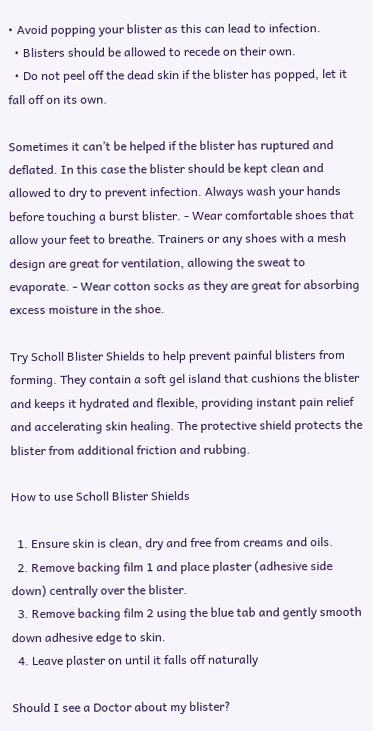• Avoid popping your blister as this can lead to infection.
  • Blisters should be allowed to recede on their own.
  • Do not peel off the dead skin if the blister has popped, let it fall off on its own.

Sometimes it can’t be helped if the blister has ruptured and deflated. In this case the blister should be kept clean and allowed to dry to prevent infection. Always wash your hands before touching a burst blister. - Wear comfortable shoes that allow your feet to breathe. Trainers or any shoes with a mesh design are great for ventilation, allowing the sweat to evaporate. - Wear cotton socks as they are great for absorbing excess moisture in the shoe.

Try Scholl Blister Shields to help prevent painful blisters from forming. They contain a soft gel island that cushions the blister and keeps it hydrated and flexible, providing instant pain relief and accelerating skin healing. The protective shield protects the blister from additional friction and rubbing.

How to use Scholl Blister Shields

  1. Ensure skin is clean, dry and free from creams and oils.
  2. Remove backing film 1 and place plaster (adhesive side down) centrally over the blister.
  3. Remove backing film 2 using the blue tab and gently smooth down adhesive edge to skin.
  4. Leave plaster on until it falls off naturally

Should I see a Doctor about my blister?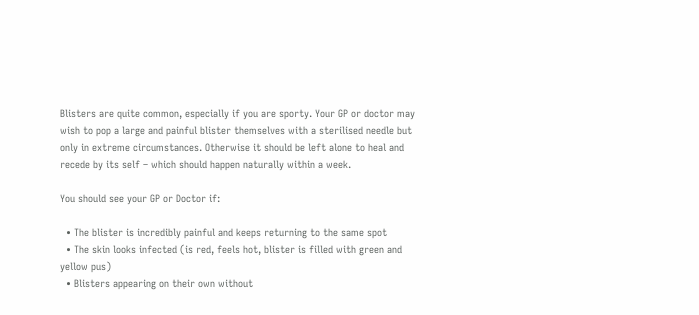Blisters are quite common, especially if you are sporty. Your GP or doctor may wish to pop a large and painful blister themselves with a sterilised needle but only in extreme circumstances. Otherwise it should be left alone to heal and recede by its self – which should happen naturally within a week.

You should see your GP or Doctor if:

  • The blister is incredibly painful and keeps returning to the same spot
  • The skin looks infected (is red, feels hot, blister is filled with green and yellow pus)
  • Blisters appearing on their own without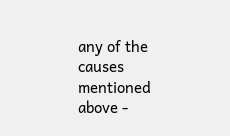any of the causes mentioned above -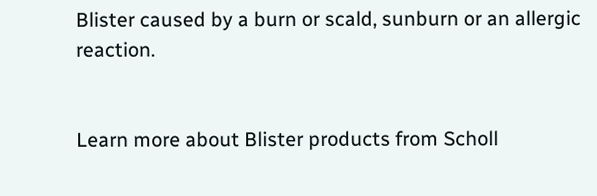Blister caused by a burn or scald, sunburn or an allergic reaction.


Learn more about Blister products from Scholl